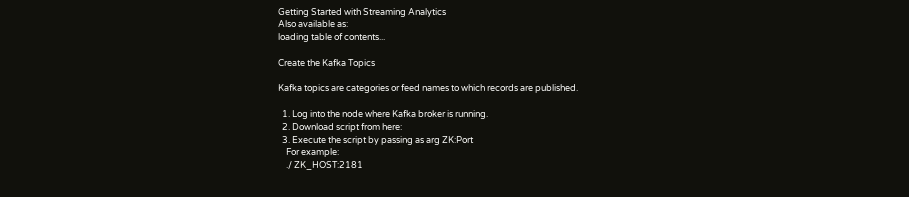Getting Started with Streaming Analytics
Also available as:
loading table of contents...

Create the Kafka Topics

Kafka topics are categories or feed names to which records are published.

  1. Log into the node where Kafka broker is running.
  2. Download script from here:
  3. Execute the script by passing as arg ZK:Port
    For example:
    ./ ZK_HOST:2181